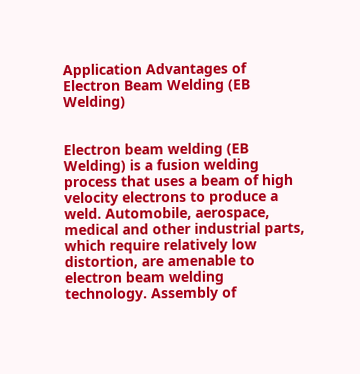Application Advantages of Electron Beam Welding (EB Welding)


Electron beam welding (EB Welding) is a fusion welding process that uses a beam of high velocity electrons to produce a weld. Automobile, aerospace, medical and other industrial parts, which require relatively low distortion, are amenable to electron beam welding technology. Assembly of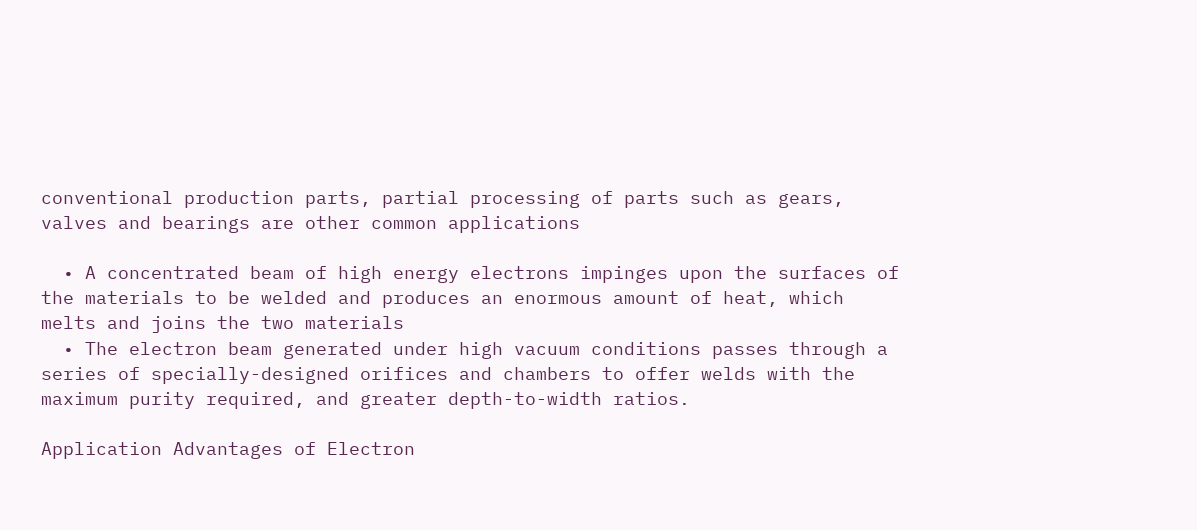conventional production parts, partial processing of parts such as gears, valves and bearings are other common applications

  • A concentrated beam of high energy electrons impinges upon the surfaces of the materials to be welded and produces an enormous amount of heat, which melts and joins the two materials
  • The electron beam generated under high vacuum conditions passes through a series of specially-designed orifices and chambers to offer welds with the maximum purity required, and greater depth-to-width ratios.

Application Advantages of Electron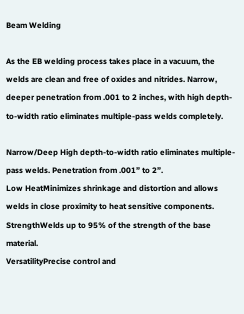Beam Welding

As the EB welding process takes place in a vacuum, the welds are clean and free of oxides and nitrides. Narrow, deeper penetration from .001 to 2 inches, with high depth-to-width ratio eliminates multiple-pass welds completely.

Narrow/Deep High depth-to-width ratio eliminates multiple-pass welds. Penetration from .001” to 2”.
Low HeatMinimizes shrinkage and distortion and allows welds in close proximity to heat sensitive components.
StrengthWelds up to 95% of the strength of the base material.
VersatilityPrecise control and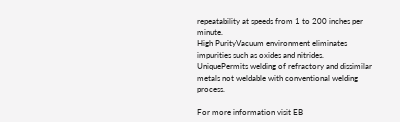repeatability at speeds from 1 to 200 inches per minute.
High PurityVacuum environment eliminates impurities such as oxides and nitrides.
UniquePermits welding of refractory and dissimilar metals not weldable with conventional welding process.

For more information visit EB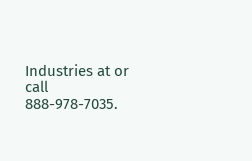Industries at or call 888-978-7035.